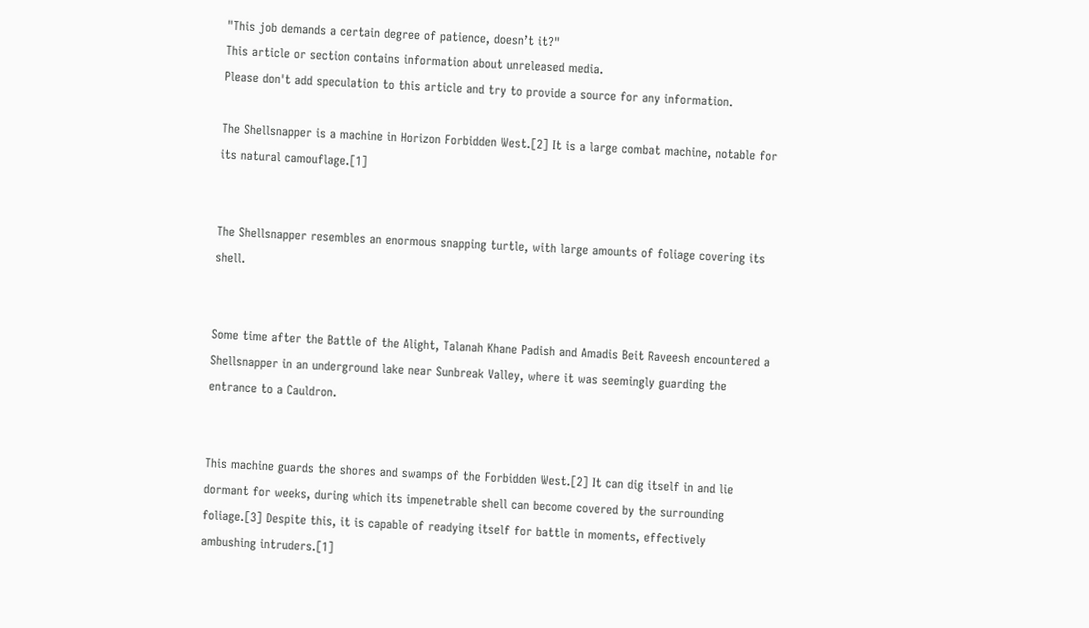"This job demands a certain degree of patience, doesn’t it?"
This article or section contains information about unreleased media.
Please don't add speculation to this article and try to provide a source for any information.

The Shellsnapper is a machine in Horizon Forbidden West.[2] It is a large combat machine, notable for its natural camouflage.[1]


The Shellsnapper resembles an enormous snapping turtle, with large amounts of foliage covering its shell.


Some time after the Battle of the Alight, Talanah Khane Padish and Amadis Beit Raveesh encountered a Shellsnapper in an underground lake near Sunbreak Valley, where it was seemingly guarding the entrance to a Cauldron.


This machine guards the shores and swamps of the Forbidden West.[2] It can dig itself in and lie dormant for weeks, during which its impenetrable shell can become covered by the surrounding foliage.[3] Despite this, it is capable of readying itself for battle in moments, effectively ambushing intruders.[1]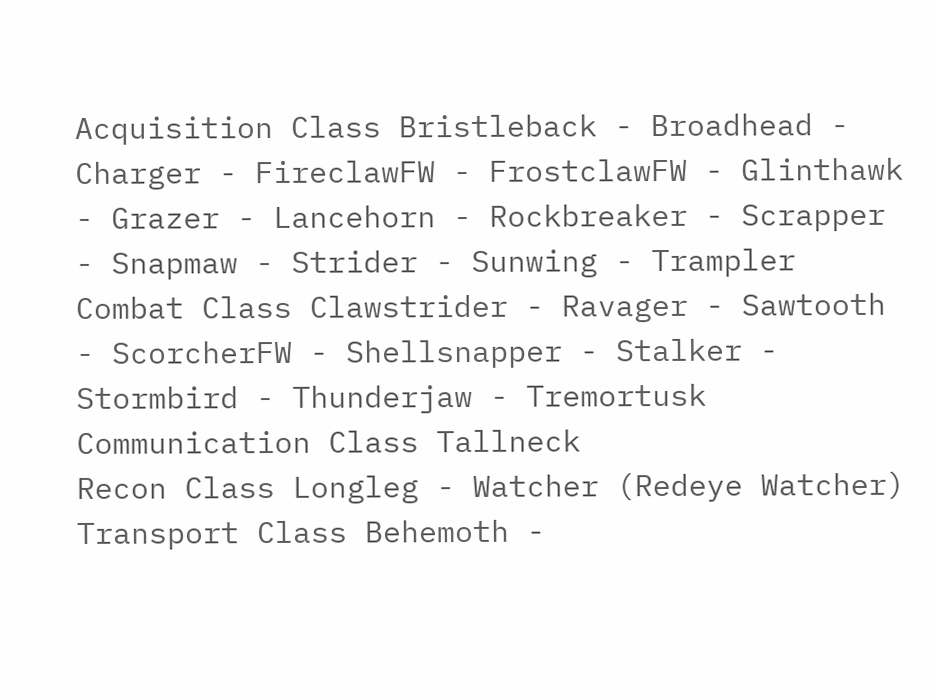Acquisition Class Bristleback - Broadhead - Charger - FireclawFW - FrostclawFW - Glinthawk - Grazer - Lancehorn - Rockbreaker - Scrapper - Snapmaw - Strider - Sunwing - Trampler
Combat Class Clawstrider - Ravager - Sawtooth - ScorcherFW - Shellsnapper - Stalker - Stormbird - Thunderjaw - Tremortusk
Communication Class Tallneck
Recon Class Longleg - Watcher (Redeye Watcher)
Transport Class Behemoth -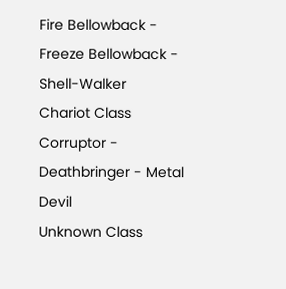Fire Bellowback - Freeze Bellowback - Shell-Walker
Chariot Class Corruptor - Deathbringer - Metal Devil
Unknown Class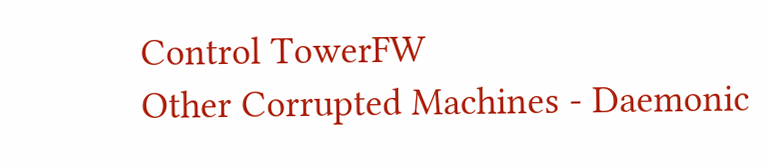Control TowerFW
Other Corrupted Machines - Daemonic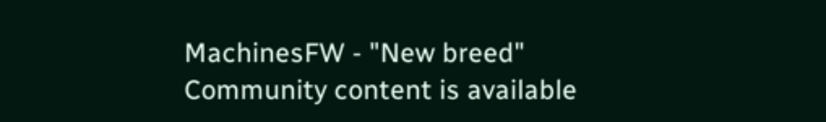MachinesFW - "New breed"
Community content is available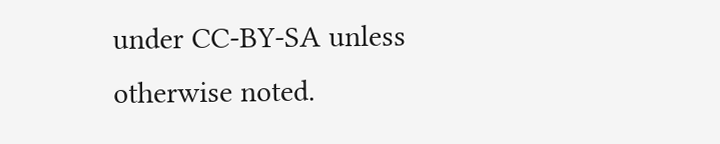under CC-BY-SA unless otherwise noted.